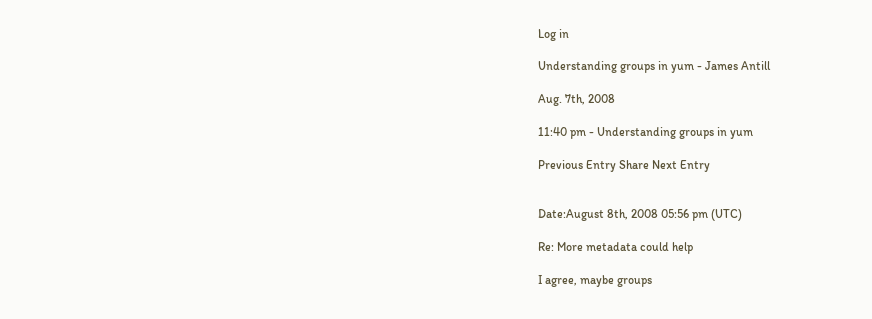Log in

Understanding groups in yum - James Antill

Aug. 7th, 2008

11:40 pm - Understanding groups in yum

Previous Entry Share Next Entry


Date:August 8th, 2008 05:56 pm (UTC)

Re: More metadata could help

I agree, maybe groups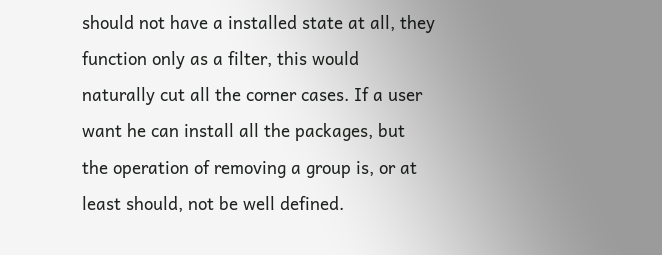should not have a installed state at all, they function only as a filter, this would naturally cut all the corner cases. If a user want he can install all the packages, but the operation of removing a group is, or at least should, not be well defined.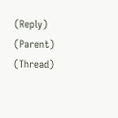(Reply) (Parent) (Thread)